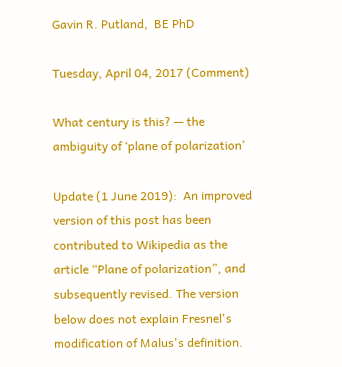Gavin R. Putland,  BE PhD

Tuesday, April 04, 2017 (Comment)

What century is this? — the ambiguity of ‘plane of polarization’

Update (1 June 2019):  An improved version of this post has been contributed to Wikipedia as the article “Plane of polarization”, and subsequently revised. The version below does not explain Fresnel's modification of Malus's definition.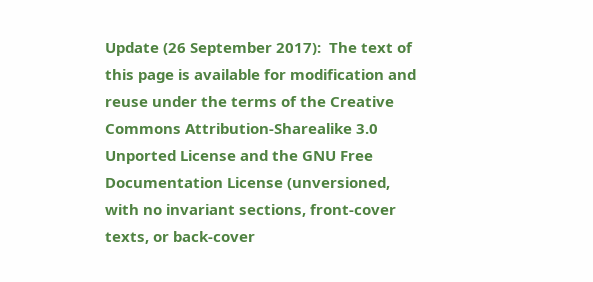Update (26 September 2017):  The text of this page is available for modification and reuse under the terms of the Creative Commons Attribution-Sharealike 3.0 Unported License and the GNU Free Documentation License (unversioned, with no invariant sections, front-cover texts, or back-cover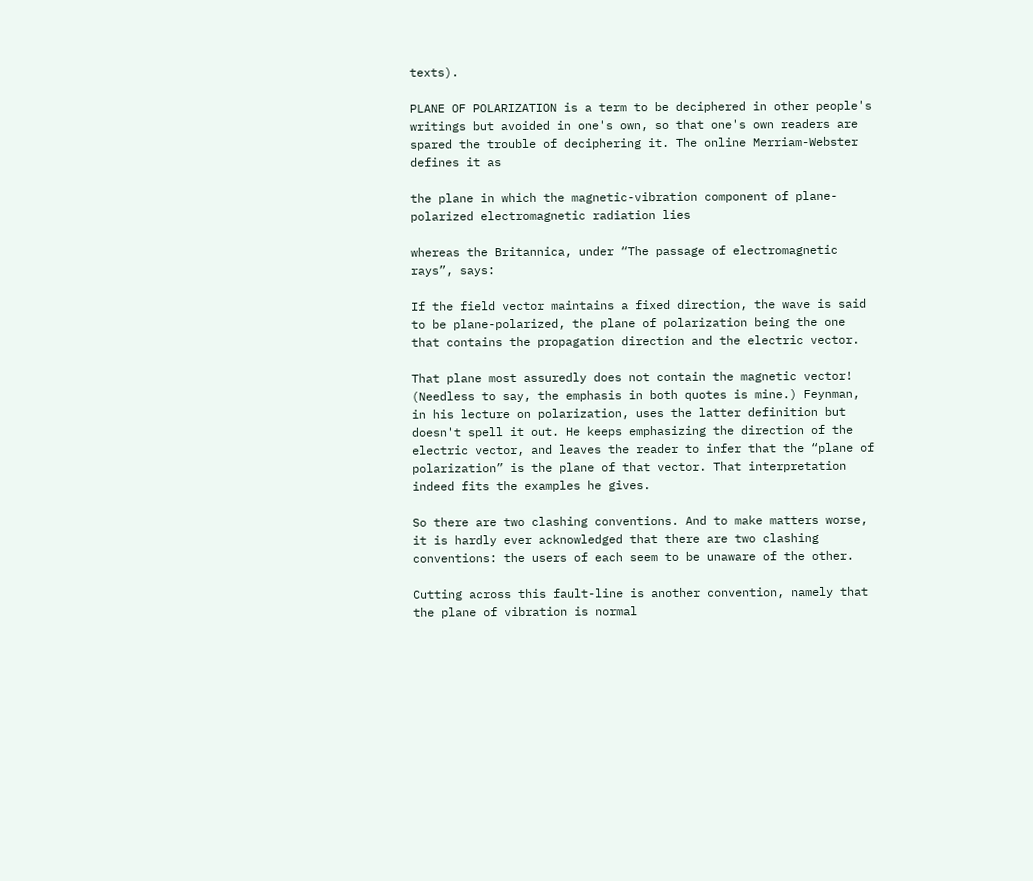texts).

PLANE OF POLARIZATION is a term to be deciphered in other people's writings but avoided in one's own, so that one's own readers are spared the trouble of deciphering it. The online Merriam-Webster defines it as

the plane in which the magnetic-vibration component of plane-polarized electromagnetic radiation lies

whereas the Britannica, under “The passage of electromagnetic rays”, says:

If the field vector maintains a fixed direction, the wave is said to be plane-polarized, the plane of polarization being the one that contains the propagation direction and the electric vector.

That plane most assuredly does not contain the magnetic vector! (Needless to say, the emphasis in both quotes is mine.) Feynman, in his lecture on polarization, uses the latter definition but doesn't spell it out. He keeps emphasizing the direction of the electric vector, and leaves the reader to infer that the “plane of polarization” is the plane of that vector. That interpretation indeed fits the examples he gives.

So there are two clashing conventions. And to make matters worse, it is hardly ever acknowledged that there are two clashing conventions: the users of each seem to be unaware of the other.

Cutting across this fault-line is another convention, namely that the plane of vibration is normal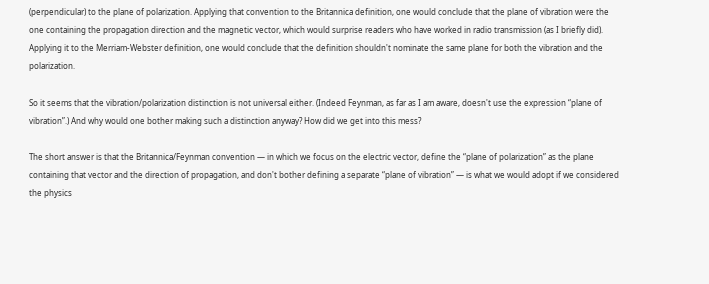(perpendicular) to the plane of polarization. Applying that convention to the Britannica definition, one would conclude that the plane of vibration were the one containing the propagation direction and the magnetic vector, which would surprise readers who have worked in radio transmission (as I briefly did). Applying it to the Merriam-Webster definition, one would conclude that the definition shouldn't nominate the same plane for both the vibration and the polarization.

So it seems that the vibration/polarization distinction is not universal either. (Indeed Feynman, as far as I am aware, doesn't use the expression “plane of vibration”.) And why would one bother making such a distinction anyway? How did we get into this mess?

The short answer is that the Britannica/Feynman convention — in which we focus on the electric vector, define the “plane of polarization” as the plane containing that vector and the direction of propagation, and don't bother defining a separate “plane of vibration” — is what we would adopt if we considered the physics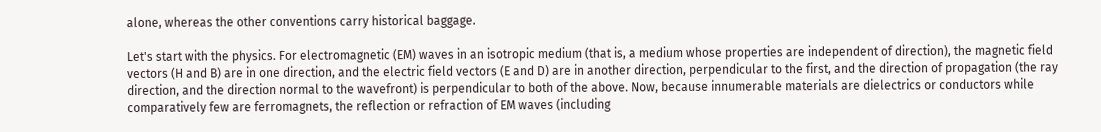alone, whereas the other conventions carry historical baggage.

Let's start with the physics. For electromagnetic (EM) waves in an isotropic medium (that is, a medium whose properties are independent of direction), the magnetic field vectors (H and B) are in one direction, and the electric field vectors (E and D) are in another direction, perpendicular to the first, and the direction of propagation (the ray direction, and the direction normal to the wavefront) is perpendicular to both of the above. Now, because innumerable materials are dielectrics or conductors while comparatively few are ferromagnets, the reflection or refraction of EM waves (including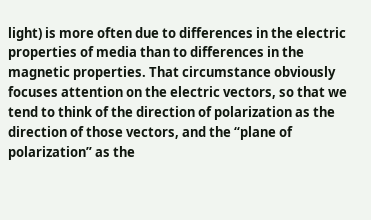light) is more often due to differences in the electric properties of media than to differences in the magnetic properties. That circumstance obviously focuses attention on the electric vectors, so that we tend to think of the direction of polarization as the direction of those vectors, and the “plane of polarization” as the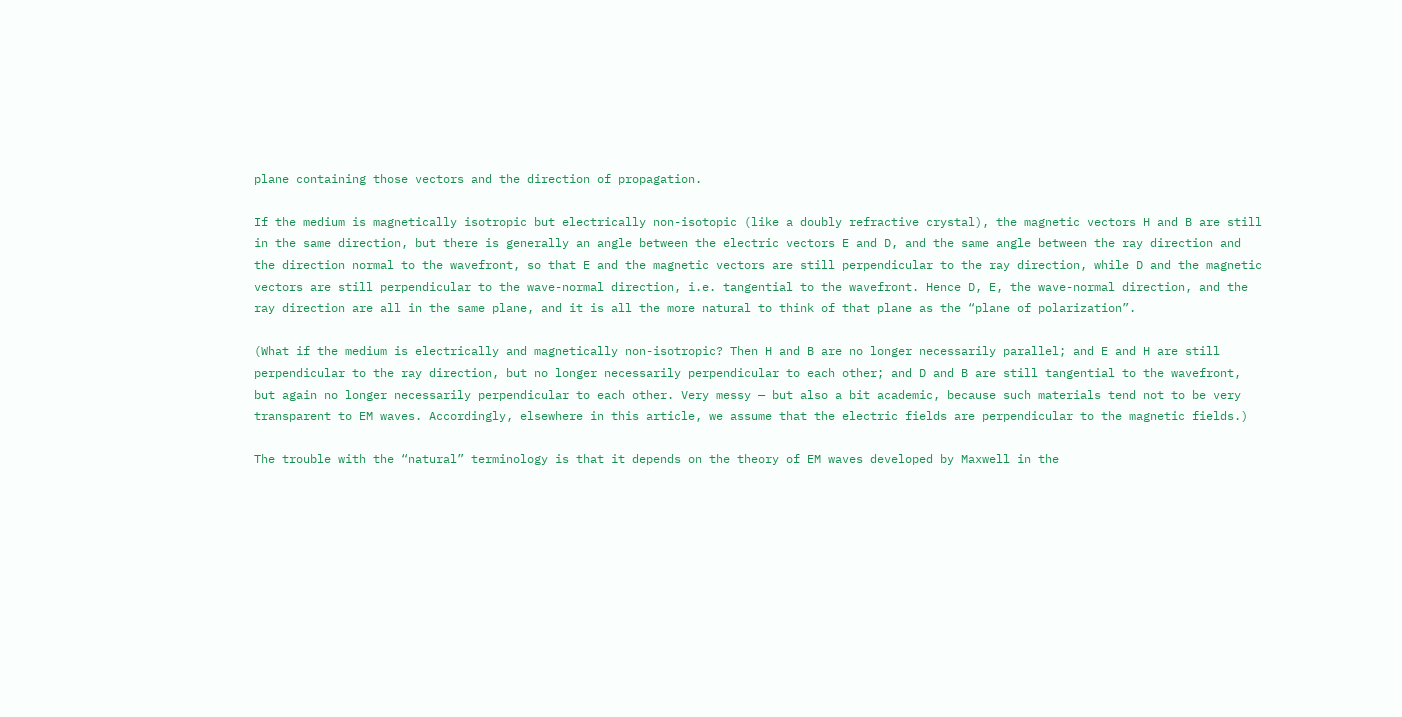plane containing those vectors and the direction of propagation.

If the medium is magnetically isotropic but electrically non-isotopic (like a doubly refractive crystal), the magnetic vectors H and B are still in the same direction, but there is generally an angle between the electric vectors E and D, and the same angle between the ray direction and the direction normal to the wavefront, so that E and the magnetic vectors are still perpendicular to the ray direction, while D and the magnetic vectors are still perpendicular to the wave-normal direction, i.e. tangential to the wavefront. Hence D, E, the wave-normal direction, and the ray direction are all in the same plane, and it is all the more natural to think of that plane as the “plane of polarization”.

(What if the medium is electrically and magnetically non-isotropic? Then H and B are no longer necessarily parallel; and E and H are still perpendicular to the ray direction, but no longer necessarily perpendicular to each other; and D and B are still tangential to the wavefront, but again no longer necessarily perpendicular to each other. Very messy — but also a bit academic, because such materials tend not to be very transparent to EM waves. Accordingly, elsewhere in this article, we assume that the electric fields are perpendicular to the magnetic fields.)

The trouble with the “natural” terminology is that it depends on the theory of EM waves developed by Maxwell in the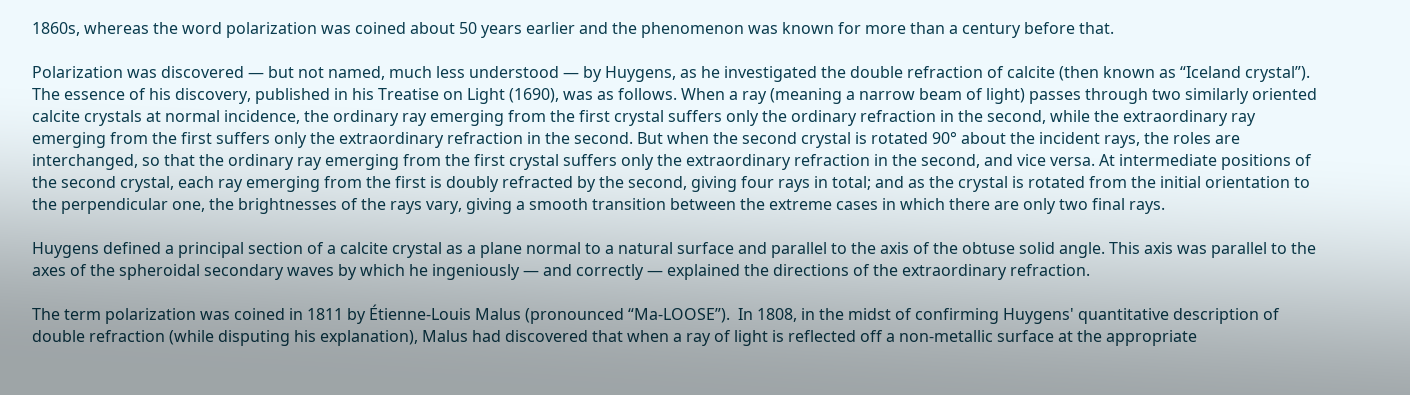1860s, whereas the word polarization was coined about 50 years earlier and the phenomenon was known for more than a century before that.

Polarization was discovered — but not named, much less understood — by Huygens, as he investigated the double refraction of calcite (then known as “Iceland crystal”). The essence of his discovery, published in his Treatise on Light (1690), was as follows. When a ray (meaning a narrow beam of light) passes through two similarly oriented calcite crystals at normal incidence, the ordinary ray emerging from the first crystal suffers only the ordinary refraction in the second, while the extraordinary ray emerging from the first suffers only the extraordinary refraction in the second. But when the second crystal is rotated 90° about the incident rays, the roles are interchanged, so that the ordinary ray emerging from the first crystal suffers only the extraordinary refraction in the second, and vice versa. At intermediate positions of the second crystal, each ray emerging from the first is doubly refracted by the second, giving four rays in total; and as the crystal is rotated from the initial orientation to the perpendicular one, the brightnesses of the rays vary, giving a smooth transition between the extreme cases in which there are only two final rays.

Huygens defined a principal section of a calcite crystal as a plane normal to a natural surface and parallel to the axis of the obtuse solid angle. This axis was parallel to the axes of the spheroidal secondary waves by which he ingeniously — and correctly — explained the directions of the extraordinary refraction.

The term polarization was coined in 1811 by Étienne-Louis Malus (pronounced “Ma-LOOSE”).  In 1808, in the midst of confirming Huygens' quantitative description of double refraction (while disputing his explanation), Malus had discovered that when a ray of light is reflected off a non-metallic surface at the appropriate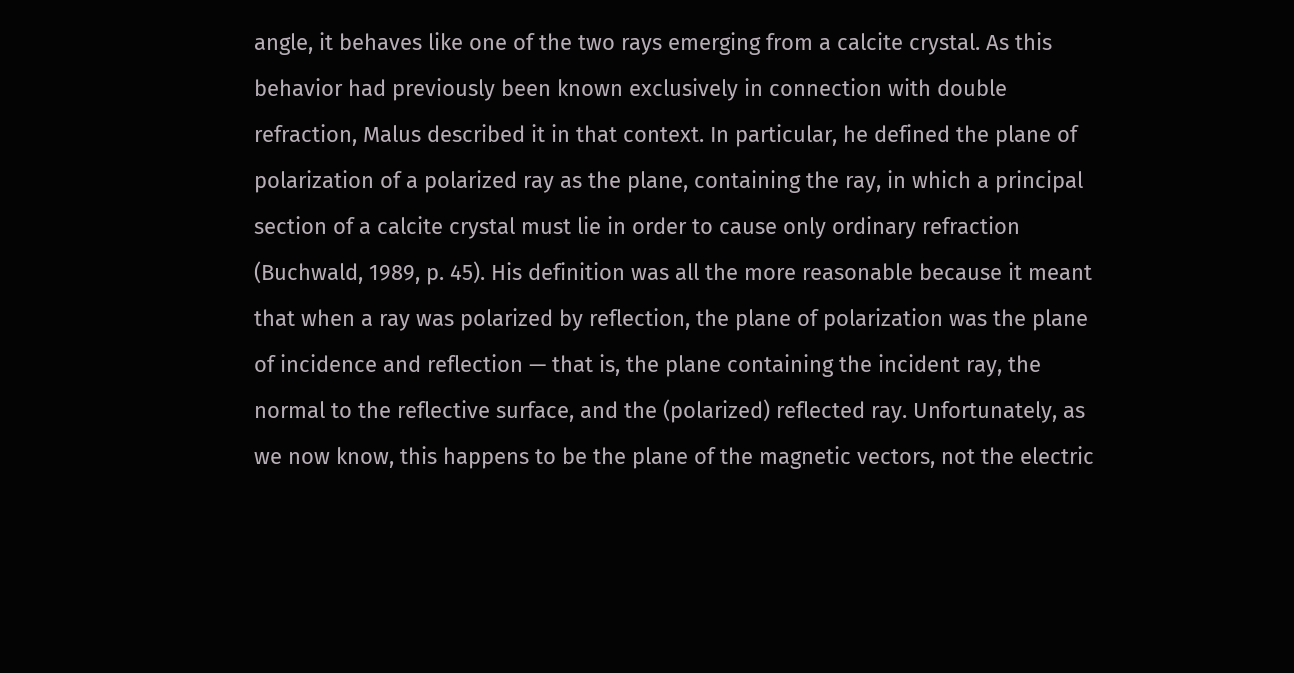angle, it behaves like one of the two rays emerging from a calcite crystal. As this behavior had previously been known exclusively in connection with double refraction, Malus described it in that context. In particular, he defined the plane of polarization of a polarized ray as the plane, containing the ray, in which a principal section of a calcite crystal must lie in order to cause only ordinary refraction (Buchwald, 1989, p. 45). His definition was all the more reasonable because it meant that when a ray was polarized by reflection, the plane of polarization was the plane of incidence and reflection — that is, the plane containing the incident ray, the normal to the reflective surface, and the (polarized) reflected ray. Unfortunately, as we now know, this happens to be the plane of the magnetic vectors, not the electric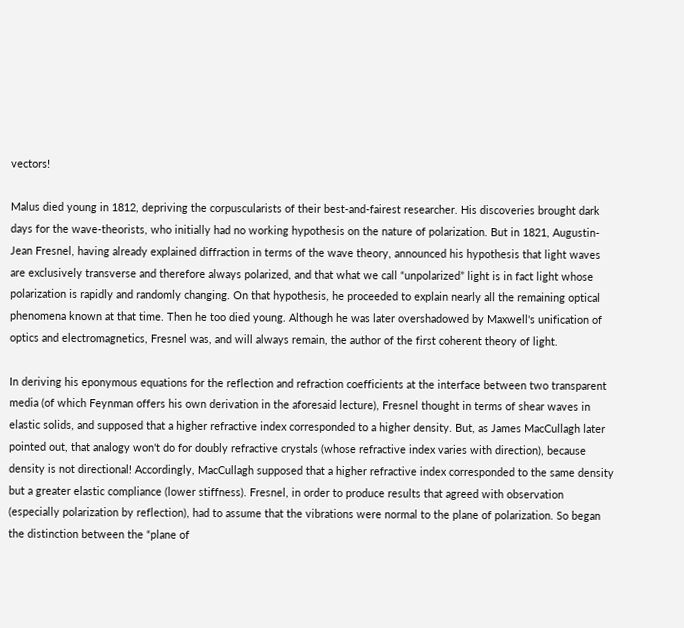vectors!

Malus died young in 1812, depriving the corpuscularists of their best-and-fairest researcher. His discoveries brought dark days for the wave-theorists, who initially had no working hypothesis on the nature of polarization. But in 1821, Augustin-Jean Fresnel, having already explained diffraction in terms of the wave theory, announced his hypothesis that light waves are exclusively transverse and therefore always polarized, and that what we call “unpolarized” light is in fact light whose polarization is rapidly and randomly changing. On that hypothesis, he proceeded to explain nearly all the remaining optical phenomena known at that time. Then he too died young. Although he was later overshadowed by Maxwell's unification of optics and electromagnetics, Fresnel was, and will always remain, the author of the first coherent theory of light.

In deriving his eponymous equations for the reflection and refraction coefficients at the interface between two transparent media (of which Feynman offers his own derivation in the aforesaid lecture), Fresnel thought in terms of shear waves in elastic solids, and supposed that a higher refractive index corresponded to a higher density. But, as James MacCullagh later pointed out, that analogy won't do for doubly refractive crystals (whose refractive index varies with direction), because density is not directional! Accordingly, MacCullagh supposed that a higher refractive index corresponded to the same density but a greater elastic compliance (lower stiffness). Fresnel, in order to produce results that agreed with observation (especially polarization by reflection), had to assume that the vibrations were normal to the plane of polarization. So began the distinction between the “plane of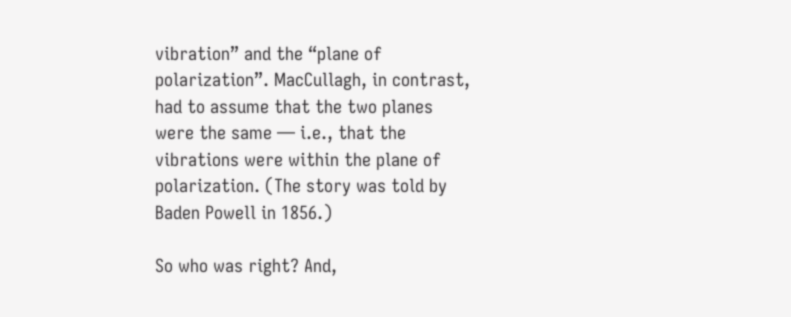vibration” and the “plane of polarization”. MacCullagh, in contrast, had to assume that the two planes were the same — i.e., that the vibrations were within the plane of polarization. (The story was told by Baden Powell in 1856.)

So who was right? And,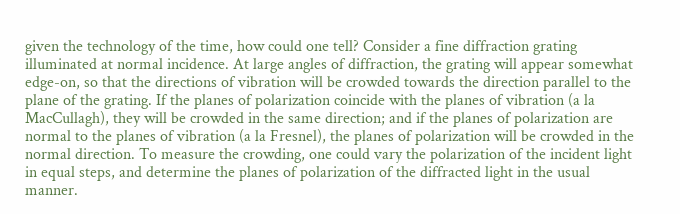given the technology of the time, how could one tell? Consider a fine diffraction grating illuminated at normal incidence. At large angles of diffraction, the grating will appear somewhat edge-on, so that the directions of vibration will be crowded towards the direction parallel to the plane of the grating. If the planes of polarization coincide with the planes of vibration (a la MacCullagh), they will be crowded in the same direction; and if the planes of polarization are normal to the planes of vibration (a la Fresnel), the planes of polarization will be crowded in the normal direction. To measure the crowding, one could vary the polarization of the incident light in equal steps, and determine the planes of polarization of the diffracted light in the usual manner.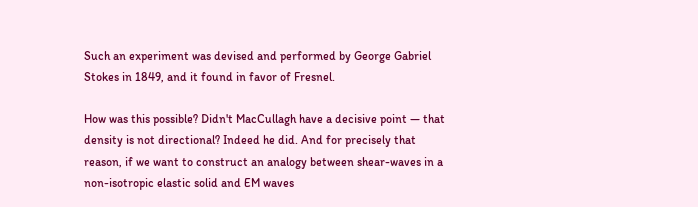Such an experiment was devised and performed by George Gabriel Stokes in 1849, and it found in favor of Fresnel.

How was this possible? Didn't MacCullagh have a decisive point — that density is not directional? Indeed he did. And for precisely that reason, if we want to construct an analogy between shear-waves in a non-isotropic elastic solid and EM waves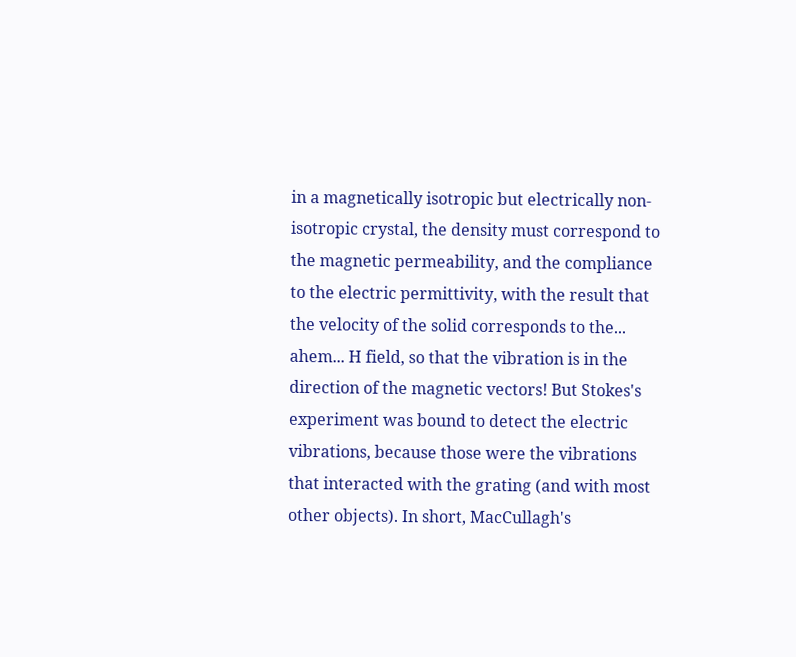in a magnetically isotropic but electrically non-isotropic crystal, the density must correspond to the magnetic permeability, and the compliance to the electric permittivity, with the result that the velocity of the solid corresponds to the... ahem... H field, so that the vibration is in the direction of the magnetic vectors! But Stokes's experiment was bound to detect the electric vibrations, because those were the vibrations that interacted with the grating (and with most other objects). In short, MacCullagh's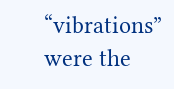“vibrations” were the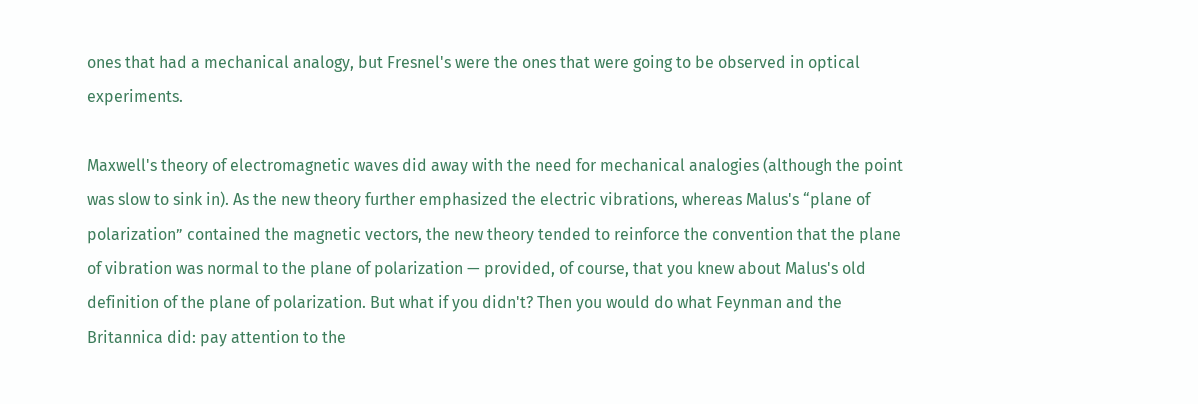ones that had a mechanical analogy, but Fresnel's were the ones that were going to be observed in optical experiments.

Maxwell's theory of electromagnetic waves did away with the need for mechanical analogies (although the point was slow to sink in). As the new theory further emphasized the electric vibrations, whereas Malus's “plane of polarization” contained the magnetic vectors, the new theory tended to reinforce the convention that the plane of vibration was normal to the plane of polarization — provided, of course, that you knew about Malus's old definition of the plane of polarization. But what if you didn't? Then you would do what Feynman and the Britannica did: pay attention to the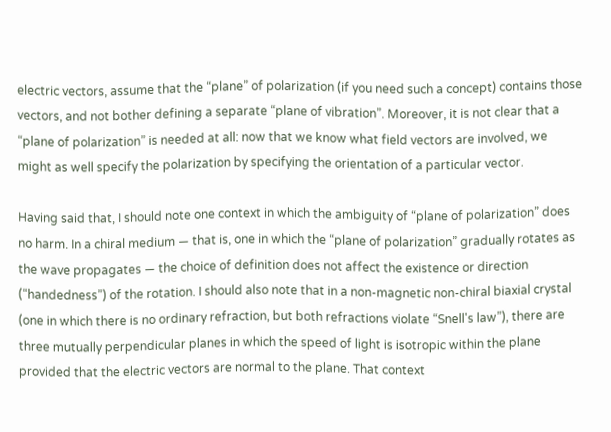electric vectors, assume that the “plane” of polarization (if you need such a concept) contains those vectors, and not bother defining a separate “plane of vibration”. Moreover, it is not clear that a “plane of polarization” is needed at all: now that we know what field vectors are involved, we might as well specify the polarization by specifying the orientation of a particular vector.

Having said that, I should note one context in which the ambiguity of “plane of polarization” does no harm. In a chiral medium — that is, one in which the “plane of polarization” gradually rotates as the wave propagates — the choice of definition does not affect the existence or direction (“handedness”) of the rotation. I should also note that in a non-magnetic non-chiral biaxial crystal (one in which there is no ordinary refraction, but both refractions violate “Snell's law”), there are three mutually perpendicular planes in which the speed of light is isotropic within the plane provided that the electric vectors are normal to the plane. That context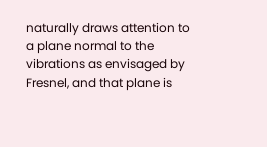naturally draws attention to a plane normal to the vibrations as envisaged by Fresnel, and that plane is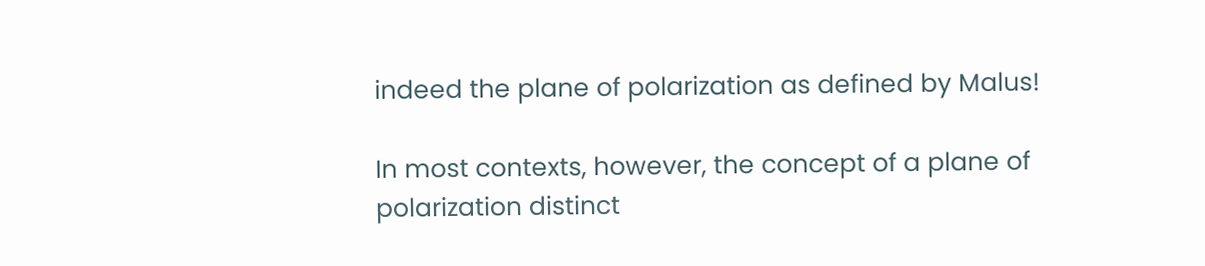indeed the plane of polarization as defined by Malus!

In most contexts, however, the concept of a plane of polarization distinct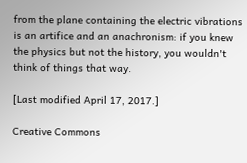from the plane containing the electric vibrations is an artifice and an anachronism: if you knew the physics but not the history, you wouldn't think of things that way.

[Last modified April 17, 2017.]

Creative Commons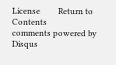License         Return to Contents
comments powered by Disqus